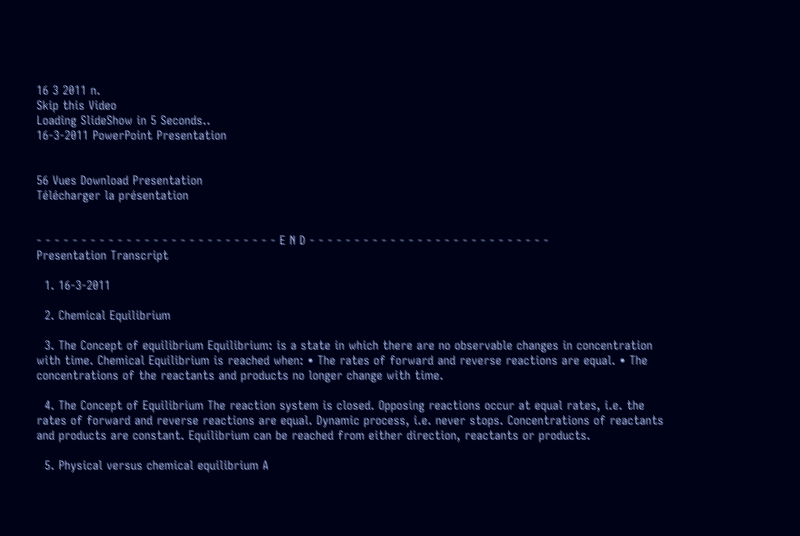16 3 2011 n.
Skip this Video
Loading SlideShow in 5 Seconds..
16-3-2011 PowerPoint Presentation


56 Vues Download Presentation
Télécharger la présentation


- - - - - - - - - - - - - - - - - - - - - - - - - - - E N D - - - - - - - - - - - - - - - - - - - - - - - - - - -
Presentation Transcript

  1. 16-3-2011

  2. Chemical Equilibrium

  3. The Concept of equilibrium Equilibrium: is a state in which there are no observable changes in concentration with time. Chemical Equilibrium is reached when: • The rates of forward and reverse reactions are equal. • The concentrations of the reactants and products no longer change with time.

  4. The Concept of Equilibrium The reaction system is closed. Opposing reactions occur at equal rates, i.e. the rates of forward and reverse reactions are equal. Dynamic process, i.e. never stops. Concentrations of reactants and products are constant. Equilibrium can be reached from either direction, reactants or products.

  5. Physical versus chemical equilibrium A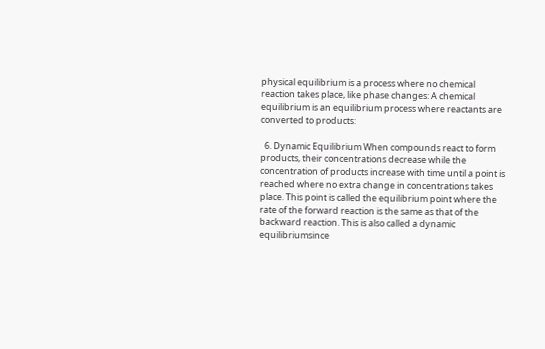physical equilibrium is a process where no chemical reaction takes place, like phase changes: A chemical equilibrium is an equilibrium process where reactants are converted to products:

  6. Dynamic Equilibrium When compounds react to form products, their concentrations decrease while the concentration of products increase with time until a point is reached where no extra change in concentrations takes place. This point is called the equilibrium point where the rate of the forward reaction is the same as that of the backward reaction. This is also called a dynamic equilibriumsince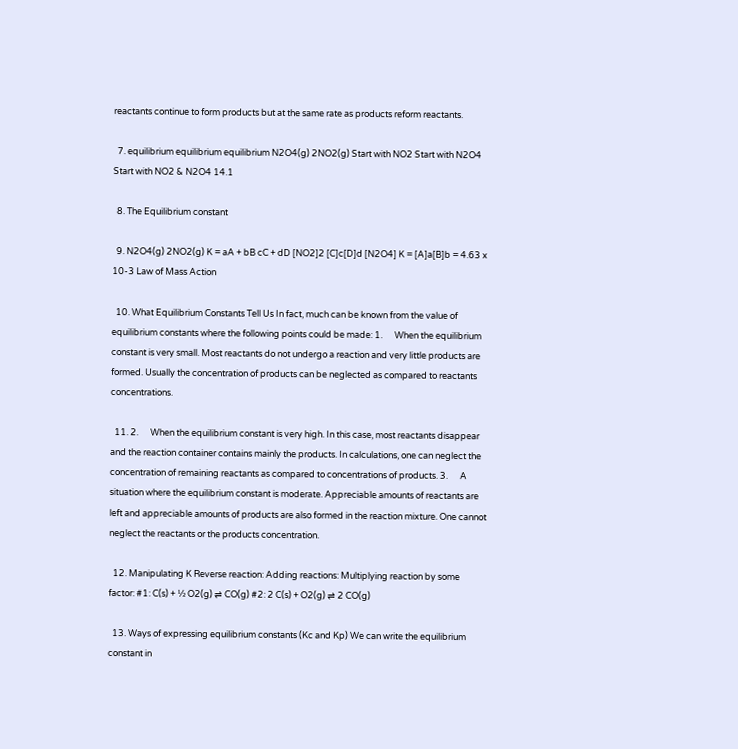reactants continue to form products but at the same rate as products reform reactants.

  7. equilibrium equilibrium equilibrium N2O4(g) 2NO2(g) Start with NO2 Start with N2O4 Start with NO2 & N2O4 14.1

  8. The Equilibrium constant

  9. N2O4(g) 2NO2(g) K = aA + bB cC + dD [NO2]2 [C]c[D]d [N2O4] K = [A]a[B]b = 4.63 x 10-3 Law of Mass Action

  10. What Equilibrium Constants Tell Us In fact, much can be known from the value of equilibrium constants where the following points could be made: 1.      When the equilibrium constant is very small. Most reactants do not undergo a reaction and very little products are formed. Usually the concentration of products can be neglected as compared to reactants concentrations.

  11. 2.      When the equilibrium constant is very high. In this case, most reactants disappear and the reaction container contains mainly the products. In calculations, one can neglect the concentration of remaining reactants as compared to concentrations of products. 3.      A situation where the equilibrium constant is moderate. Appreciable amounts of reactants are left and appreciable amounts of products are also formed in the reaction mixture. One cannot neglect the reactants or the products concentration.

  12. Manipulating K Reverse reaction: Adding reactions: Multiplying reaction by some factor: #1: C(s) + ½ O2(g) ⇌ CO(g) #2: 2 C(s) + O2(g) ⇌ 2 CO(g)

  13. Ways of expressing equilibrium constants (Kc and Kp) We can write the equilibrium constant in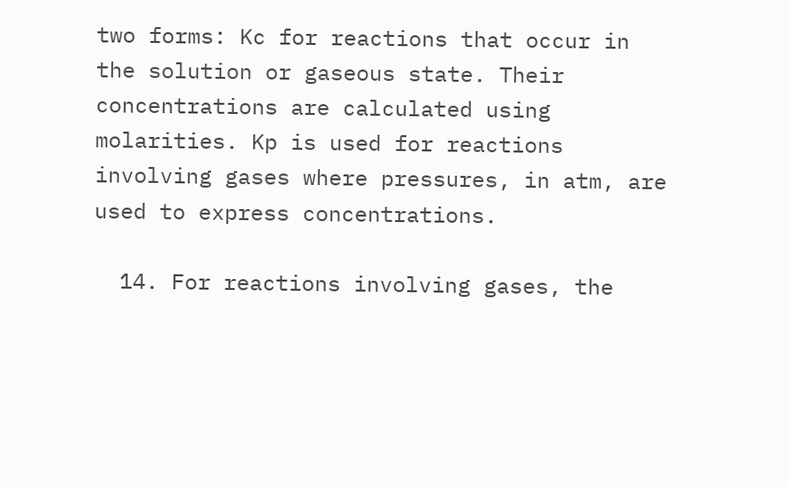two forms: Kc for reactions that occur in the solution or gaseous state. Their concentrations are calculated using molarities. Kp is used for reactions involving gases where pressures, in atm, are used to express concentrations.

  14. For reactions involving gases, the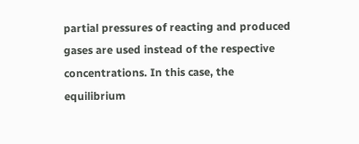partial pressures of reacting and produced gases are used instead of the respective concentrations. In this case, the equilibrium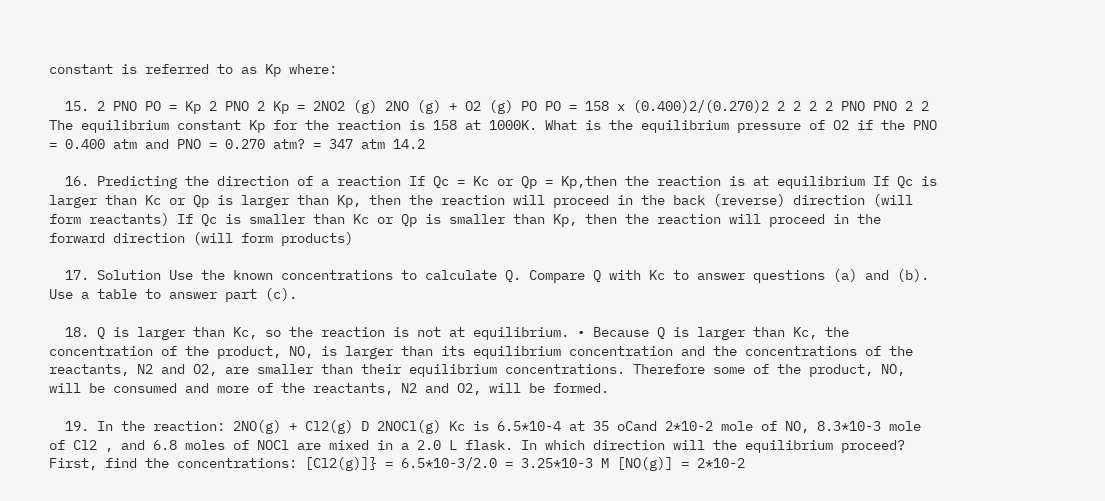constant is referred to as Kp where:

  15. 2 PNO PO = Kp 2 PNO 2 Kp = 2NO2 (g) 2NO (g) + O2 (g) PO PO = 158 x (0.400)2/(0.270)2 2 2 2 2 PNO PNO 2 2 The equilibrium constant Kp for the reaction is 158 at 1000K. What is the equilibrium pressure of O2 if the PNO = 0.400 atm and PNO = 0.270 atm? = 347 atm 14.2

  16. Predicting the direction of a reaction If Qc = Kc or Qp = Kp,then the reaction is at equilibrium If Qc is larger than Kc or Qp is larger than Kp, then the reaction will proceed in the back (reverse) direction (will form reactants) If Qc is smaller than Kc or Qp is smaller than Kp, then the reaction will proceed in the forward direction (will form products)

  17. Solution Use the known concentrations to calculate Q. Compare Q with Kc to answer questions (a) and (b). Use a table to answer part (c).

  18. Q is larger than Kc, so the reaction is not at equilibrium. • Because Q is larger than Kc, the concentration of the product, NO, is larger than its equilibrium concentration and the concentrations of the reactants, N2 and O2, are smaller than their equilibrium concentrations. Therefore some of the product, NO, will be consumed and more of the reactants, N2 and O2, will be formed.

  19. In the reaction: 2NO(g) + Cl2(g) D 2NOCl(g) Kc is 6.5*10-4 at 35 oCand 2*10-2 mole of NO, 8.3*10-3 mole of Cl2 , and 6.8 moles of NOCl are mixed in a 2.0 L flask. In which direction will the equilibrium proceed? First, find the concentrations: [Cl2(g)]} = 6.5*10-3/2.0 = 3.25*10-3 M [NO(g)] = 2*10-2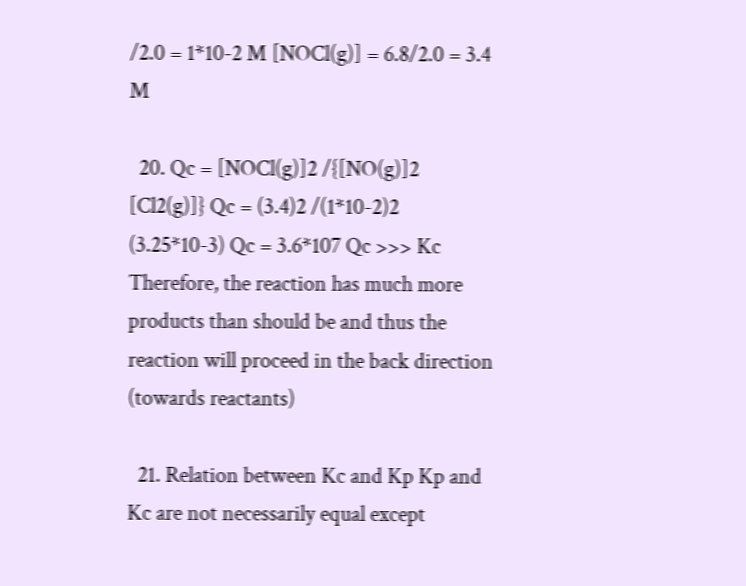/2.0 = 1*10-2 M [NOCl(g)] = 6.8/2.0 = 3.4 M

  20. Qc = [NOCl(g)]2 /{[NO(g)]2 [Cl2(g)]} Qc = (3.4)2 /(1*10-2)2 (3.25*10-3) Qc = 3.6*107 Qc >>> Kc Therefore, the reaction has much more products than should be and thus the reaction will proceed in the back direction (towards reactants)

  21. Relation between Kc and Kp Kp and Kc are not necessarily equal except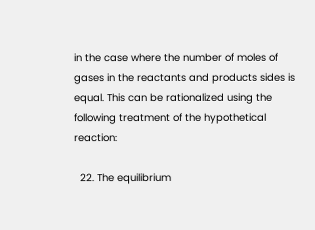in the case where the number of moles of gases in the reactants and products sides is equal. This can be rationalized using the following treatment of the hypothetical reaction:

  22. The equilibrium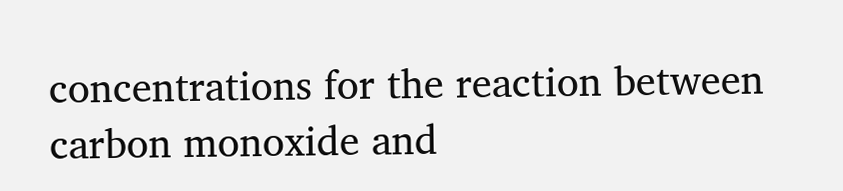concentrations for the reaction between carbon monoxide and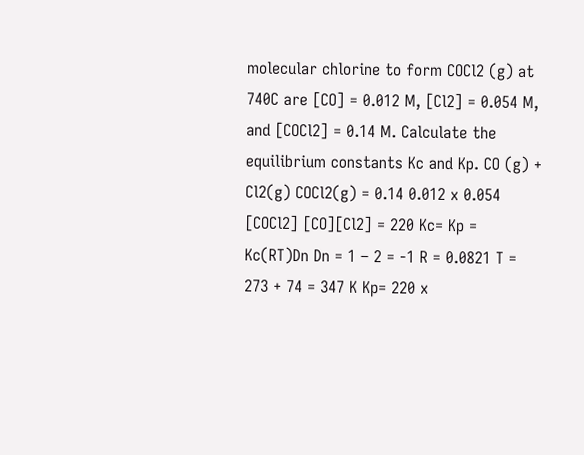molecular chlorine to form COCl2 (g) at 740C are [CO] = 0.012 M, [Cl2] = 0.054 M, and [COCl2] = 0.14 M. Calculate the equilibrium constants Kc and Kp. CO (g) + Cl2(g) COCl2(g) = 0.14 0.012 x 0.054 [COCl2] [CO][Cl2] = 220 Kc= Kp = Kc(RT)Dn Dn = 1 – 2 = -1 R = 0.0821 T = 273 + 74 = 347 K Kp= 220 x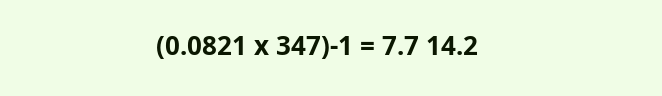(0.0821 x 347)-1 = 7.7 14.2